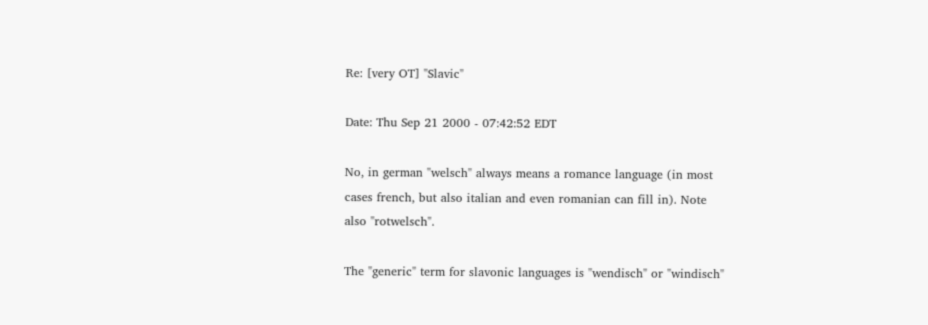Re: [very OT] "Slavic"

Date: Thu Sep 21 2000 - 07:42:52 EDT

No, in german "welsch" always means a romance language (in most
cases french, but also italian and even romanian can fill in). Note
also "rotwelsch".

The "generic" term for slavonic languages is "wendisch" or "windisch"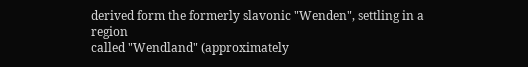derived form the formerly slavonic "Wenden", settling in a region
called "Wendland" (approximately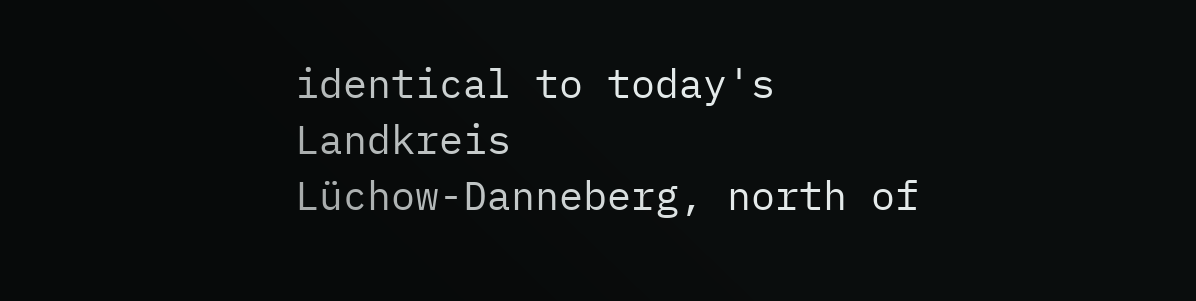identical to today's Landkreis
Lüchow-Danneberg, north of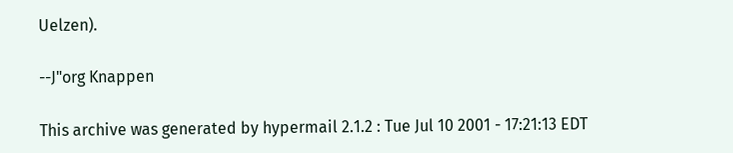Uelzen).

--J"org Knappen

This archive was generated by hypermail 2.1.2 : Tue Jul 10 2001 - 17:21:13 EDT